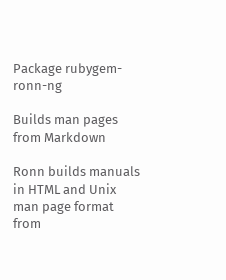Package rubygem-ronn-ng

Builds man pages from Markdown

Ronn builds manuals in HTML and Unix man page format from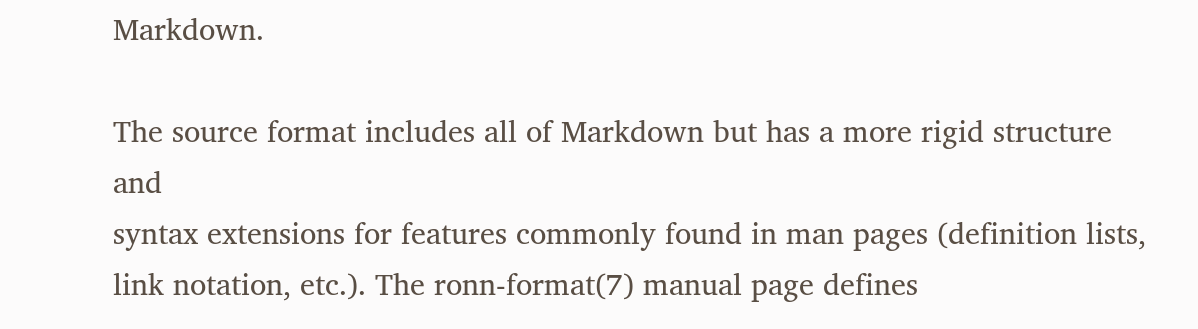Markdown.

The source format includes all of Markdown but has a more rigid structure and
syntax extensions for features commonly found in man pages (definition lists,
link notation, etc.). The ronn-format(7) manual page defines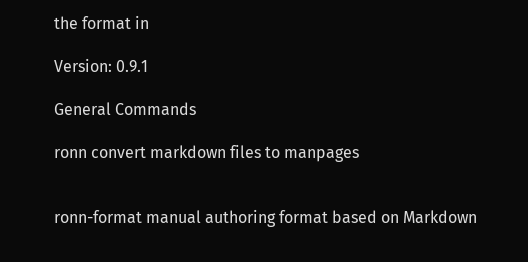the format in

Version: 0.9.1

General Commands

ronn convert markdown files to manpages


ronn-format manual authoring format based on Markdown